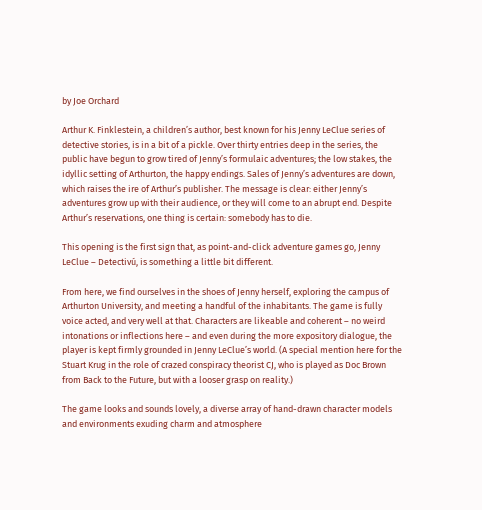by Joe Orchard

Arthur K. Finklestein, a children’s author, best known for his Jenny LeClue series of detective stories, is in a bit of a pickle. Over thirty entries deep in the series, the public have begun to grow tired of Jenny’s formulaic adventures; the low stakes, the idyllic setting of Arthurton, the happy endings. Sales of Jenny’s adventures are down, which raises the ire of Arthur’s publisher. The message is clear: either Jenny’s adventures grow up with their audience, or they will come to an abrupt end. Despite Arthur’s reservations, one thing is certain: somebody has to die.

This opening is the first sign that, as point-and-click adventure games go, Jenny LeClue – Detectivú, is something a little bit different.

From here, we find ourselves in the shoes of Jenny herself, exploring the campus of Arthurton University, and meeting a handful of the inhabitants. The game is fully voice acted, and very well at that. Characters are likeable and coherent – no weird intonations or inflections here – and even during the more expository dialogue, the player is kept firmly grounded in Jenny LeClue’s world. (A special mention here for the Stuart Krug in the role of crazed conspiracy theorist CJ, who is played as Doc Brown from Back to the Future, but with a looser grasp on reality.)

The game looks and sounds lovely, a diverse array of hand-drawn character models and environments exuding charm and atmosphere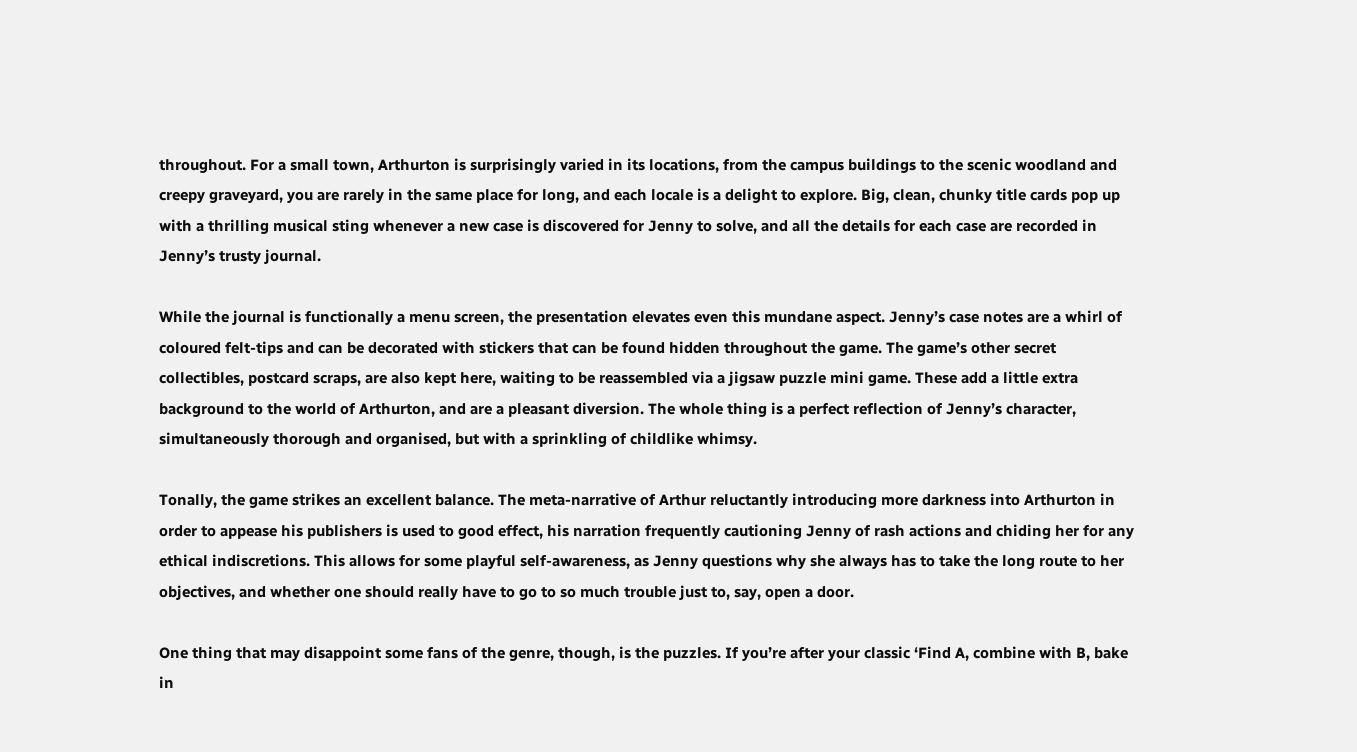throughout. For a small town, Arthurton is surprisingly varied in its locations, from the campus buildings to the scenic woodland and creepy graveyard, you are rarely in the same place for long, and each locale is a delight to explore. Big, clean, chunky title cards pop up with a thrilling musical sting whenever a new case is discovered for Jenny to solve, and all the details for each case are recorded in Jenny’s trusty journal.

While the journal is functionally a menu screen, the presentation elevates even this mundane aspect. Jenny’s case notes are a whirl of coloured felt-tips and can be decorated with stickers that can be found hidden throughout the game. The game’s other secret collectibles, postcard scraps, are also kept here, waiting to be reassembled via a jigsaw puzzle mini game. These add a little extra background to the world of Arthurton, and are a pleasant diversion. The whole thing is a perfect reflection of Jenny’s character, simultaneously thorough and organised, but with a sprinkling of childlike whimsy.

Tonally, the game strikes an excellent balance. The meta-narrative of Arthur reluctantly introducing more darkness into Arthurton in order to appease his publishers is used to good effect, his narration frequently cautioning Jenny of rash actions and chiding her for any ethical indiscretions. This allows for some playful self-awareness, as Jenny questions why she always has to take the long route to her objectives, and whether one should really have to go to so much trouble just to, say, open a door.

One thing that may disappoint some fans of the genre, though, is the puzzles. If you’re after your classic ‘Find A, combine with B, bake in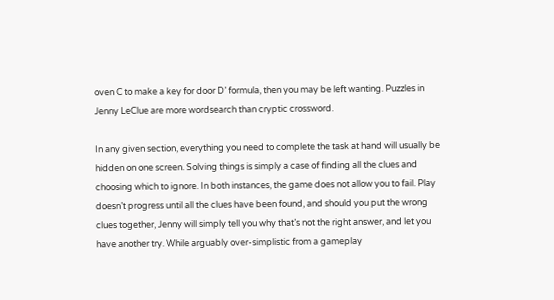oven C to make a key for door D’ formula, then you may be left wanting. Puzzles in Jenny LeClue are more wordsearch than cryptic crossword.

In any given section, everything you need to complete the task at hand will usually be hidden on one screen. Solving things is simply a case of finding all the clues and choosing which to ignore. In both instances, the game does not allow you to fail. Play doesn’t progress until all the clues have been found, and should you put the wrong clues together, Jenny will simply tell you why that’s not the right answer, and let you have another try. While arguably over-simplistic from a gameplay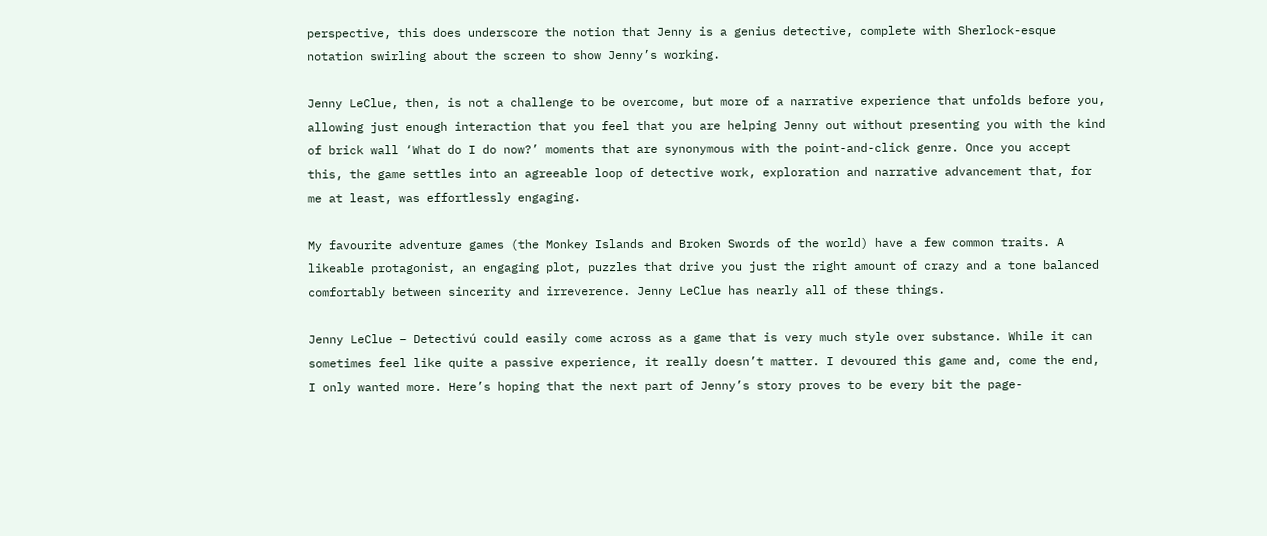perspective, this does underscore the notion that Jenny is a genius detective, complete with Sherlock-esque notation swirling about the screen to show Jenny’s working.

Jenny LeClue, then, is not a challenge to be overcome, but more of a narrative experience that unfolds before you, allowing just enough interaction that you feel that you are helping Jenny out without presenting you with the kind of brick wall ‘What do I do now?’ moments that are synonymous with the point-and-click genre. Once you accept this, the game settles into an agreeable loop of detective work, exploration and narrative advancement that, for me at least, was effortlessly engaging.

My favourite adventure games (the Monkey Islands and Broken Swords of the world) have a few common traits. A likeable protagonist, an engaging plot, puzzles that drive you just the right amount of crazy and a tone balanced comfortably between sincerity and irreverence. Jenny LeClue has nearly all of these things.

Jenny LeClue – Detectivú could easily come across as a game that is very much style over substance. While it can sometimes feel like quite a passive experience, it really doesn’t matter. I devoured this game and, come the end, I only wanted more. Here’s hoping that the next part of Jenny’s story proves to be every bit the page-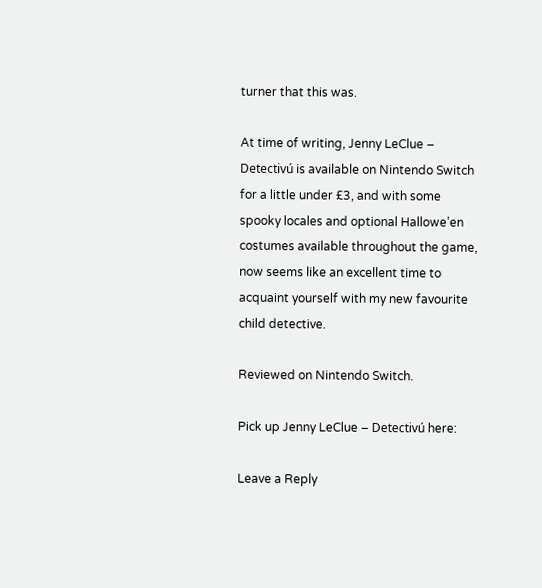turner that this was.

At time of writing, Jenny LeClue – Detectivú is available on Nintendo Switch for a little under £3, and with some spooky locales and optional Hallowe’en costumes available throughout the game, now seems like an excellent time to acquaint yourself with my new favourite child detective.

Reviewed on Nintendo Switch.

Pick up Jenny LeClue – Detectivú here:

Leave a Reply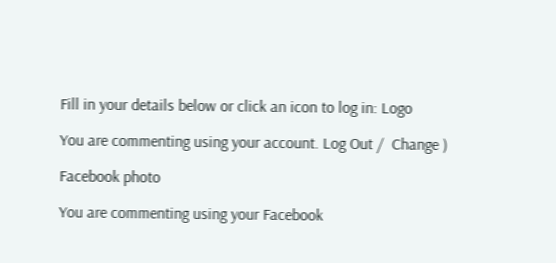Fill in your details below or click an icon to log in: Logo

You are commenting using your account. Log Out /  Change )

Facebook photo

You are commenting using your Facebook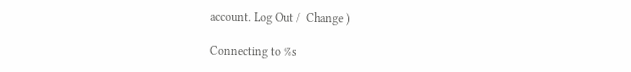account. Log Out /  Change )

Connecting to %s